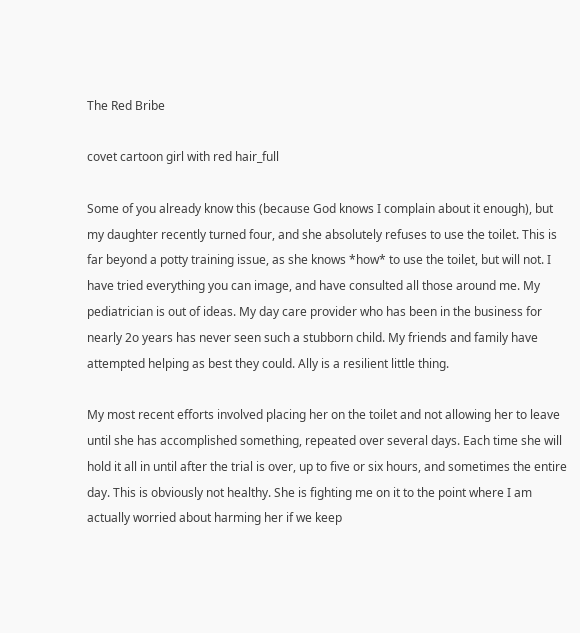The Red Bribe

covet cartoon girl with red hair_full

Some of you already know this (because God knows I complain about it enough), but my daughter recently turned four, and she absolutely refuses to use the toilet. This is far beyond a potty training issue, as she knows *how* to use the toilet, but will not. I have tried everything you can image, and have consulted all those around me. My pediatrician is out of ideas. My day care provider who has been in the business for nearly 2o years has never seen such a stubborn child. My friends and family have attempted helping as best they could. Ally is a resilient little thing.

My most recent efforts involved placing her on the toilet and not allowing her to leave until she has accomplished something, repeated over several days. Each time she will hold it all in until after the trial is over, up to five or six hours, and sometimes the entire day. This is obviously not healthy. She is fighting me on it to the point where I am actually worried about harming her if we keep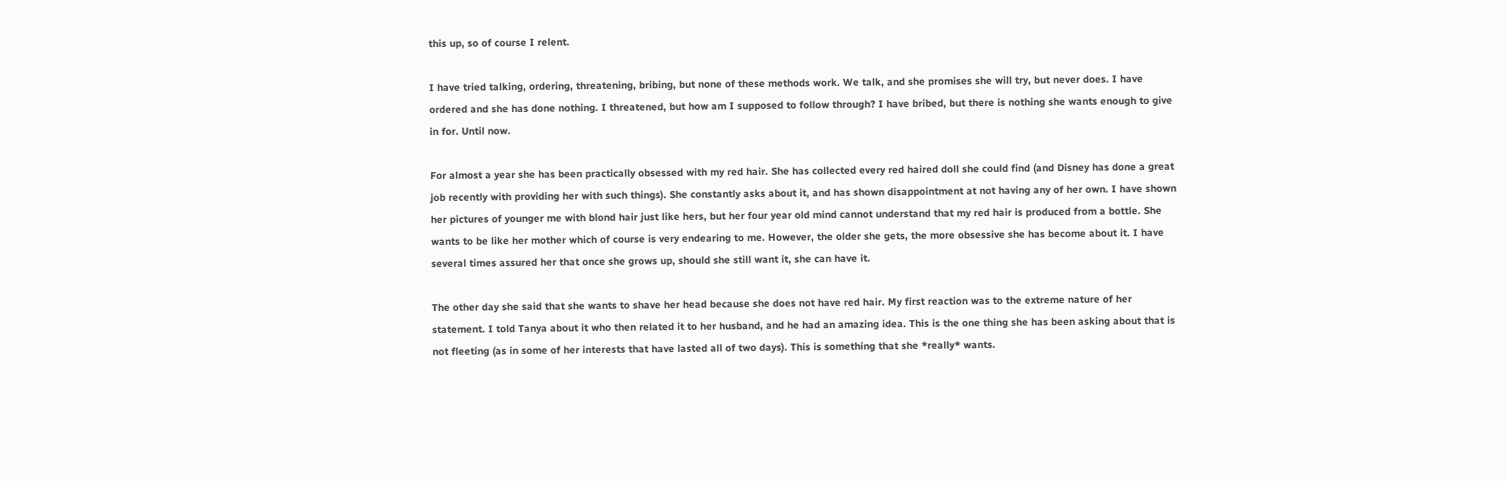this up, so of course I relent.

I have tried talking, ordering, threatening, bribing, but none of these methods work. We talk, and she promises she will try, but never does. I have ordered and she has done nothing. I threatened, but how am I supposed to follow through? I have bribed, but there is nothing she wants enough to give in for. Until now.

For almost a year she has been practically obsessed with my red hair. She has collected every red haired doll she could find (and Disney has done a great job recently with providing her with such things). She constantly asks about it, and has shown disappointment at not having any of her own. I have shown her pictures of younger me with blond hair just like hers, but her four year old mind cannot understand that my red hair is produced from a bottle. She wants to be like her mother which of course is very endearing to me. However, the older she gets, the more obsessive she has become about it. I have several times assured her that once she grows up, should she still want it, she can have it.

The other day she said that she wants to shave her head because she does not have red hair. My first reaction was to the extreme nature of her statement. I told Tanya about it who then related it to her husband, and he had an amazing idea. This is the one thing she has been asking about that is not fleeting (as in some of her interests that have lasted all of two days). This is something that she *really* wants.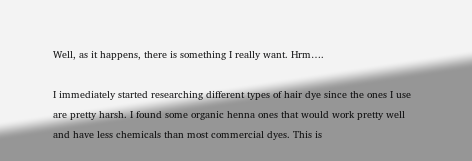Well, as it happens, there is something I really want. Hrm….

I immediately started researching different types of hair dye since the ones I use are pretty harsh. I found some organic henna ones that would work pretty well and have less chemicals than most commercial dyes. This is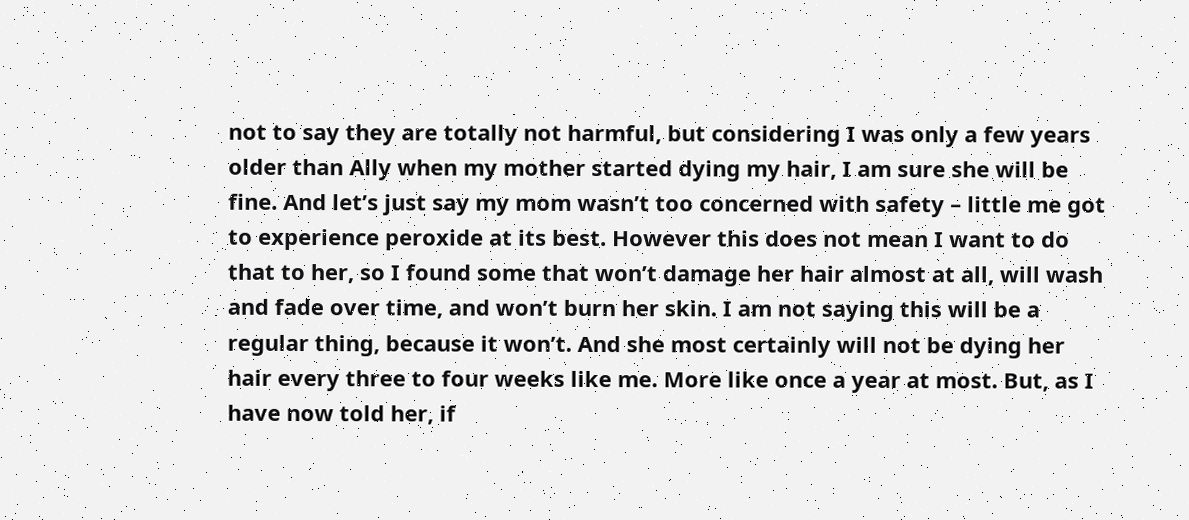not to say they are totally not harmful, but considering I was only a few years older than Ally when my mother started dying my hair, I am sure she will be fine. And let’s just say my mom wasn’t too concerned with safety – little me got to experience peroxide at its best. However this does not mean I want to do that to her, so I found some that won’t damage her hair almost at all, will wash and fade over time, and won’t burn her skin. I am not saying this will be a regular thing, because it won’t. And she most certainly will not be dying her hair every three to four weeks like me. More like once a year at most. But, as I have now told her, if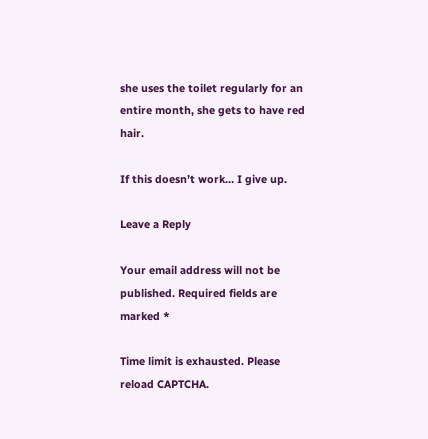she uses the toilet regularly for an entire month, she gets to have red hair.

If this doesn’t work… I give up.

Leave a Reply

Your email address will not be published. Required fields are marked *

Time limit is exhausted. Please reload CAPTCHA.